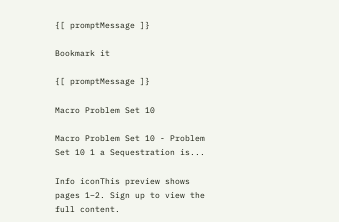{[ promptMessage ]}

Bookmark it

{[ promptMessage ]}

Macro Problem Set 10

Macro Problem Set 10 - Problem Set 10 1 a Sequestration is...

Info iconThis preview shows pages 1–2. Sign up to view the full content.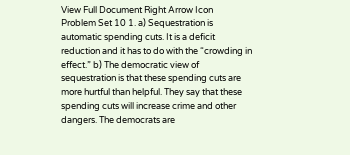View Full Document Right Arrow Icon
Problem Set 10 1. a) Sequestration is automatic spending cuts. It is a deficit reduction and it has to do with the “crowding in effect.” b) The democratic view of sequestration is that these spending cuts are more hurtful than helpful. They say that these spending cuts will increase crime and other dangers. The democrats are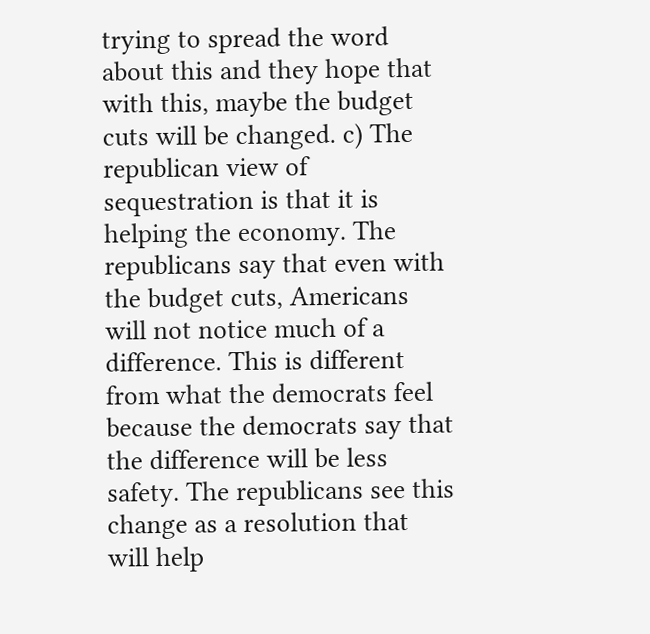trying to spread the word about this and they hope that with this, maybe the budget cuts will be changed. c) The republican view of sequestration is that it is helping the economy. The republicans say that even with the budget cuts, Americans will not notice much of a difference. This is different from what the democrats feel because the democrats say that the difference will be less safety. The republicans see this change as a resolution that will help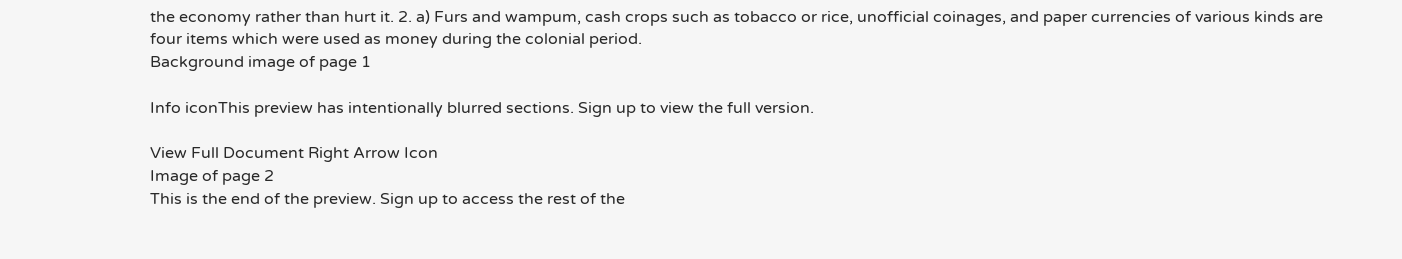the economy rather than hurt it. 2. a) Furs and wampum, cash crops such as tobacco or rice, unofficial coinages, and paper currencies of various kinds are four items which were used as money during the colonial period.
Background image of page 1

Info iconThis preview has intentionally blurred sections. Sign up to view the full version.

View Full Document Right Arrow Icon
Image of page 2
This is the end of the preview. Sign up to access the rest of the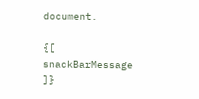document.

{[ snackBarMessage ]}